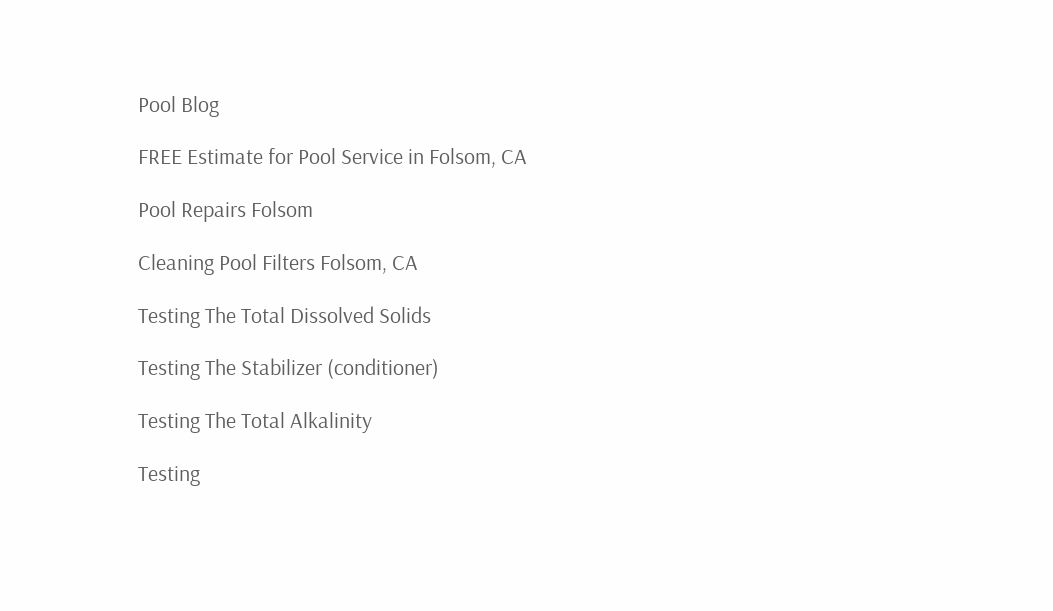Pool Blog

FREE Estimate for Pool Service in Folsom, CA

Pool Repairs Folsom

Cleaning Pool Filters Folsom, CA

Testing The Total Dissolved Solids

Testing The Stabilizer (conditioner)

Testing The Total Alkalinity

Testing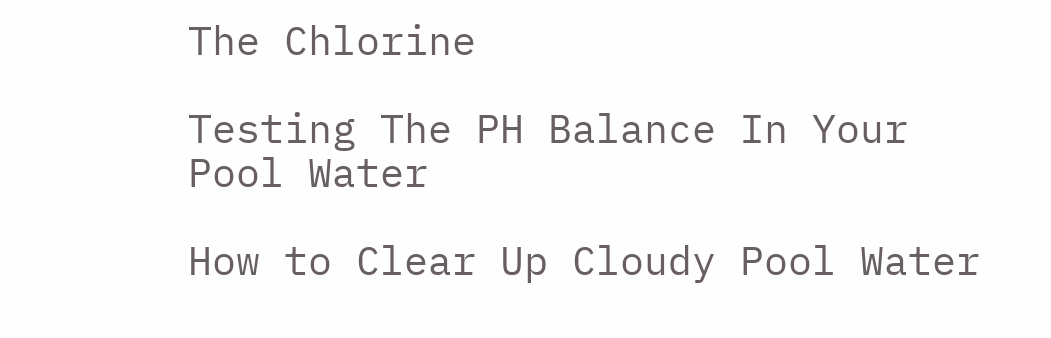The Chlorine

Testing The PH Balance In Your Pool Water

How to Clear Up Cloudy Pool Water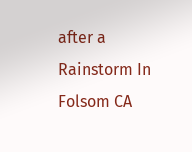after a Rainstorm In Folsom CA